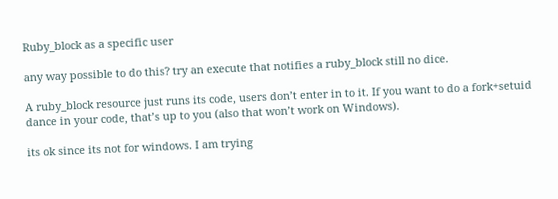Ruby_block as a specific user

any way possible to do this? try an execute that notifies a ruby_block still no dice.

A ruby_block resource just runs its code, users don’t enter in to it. If you want to do a fork+setuid dance in your code, that’s up to you (also that won’t work on Windows).

its ok since its not for windows. I am trying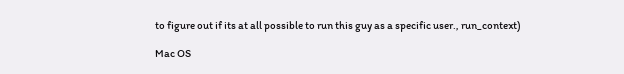to figure out if its at all possible to run this guy as a specific user., run_context)

Mac OS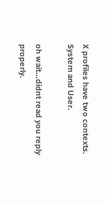X profiles have two contexts. System and User.

oh wait…didnt read you reply properly.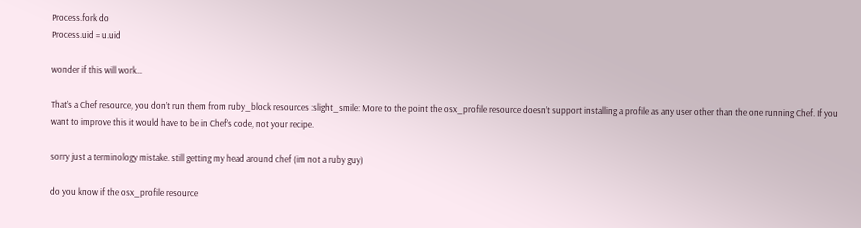Process.fork do
Process.uid = u.uid

wonder if this will work…

That’s a Chef resource, you don’t run them from ruby_block resources :slight_smile: More to the point the osx_profile resource doesn’t support installing a profile as any user other than the one running Chef. If you want to improve this it would have to be in Chef’s code, not your recipe.

sorry just a terminology mistake. still getting my head around chef (im not a ruby guy)

do you know if the osx_profile resource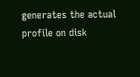generates the actual profile on disk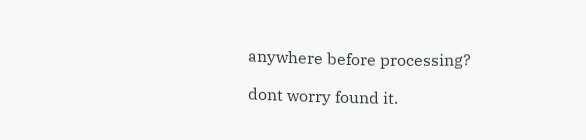anywhere before processing?

dont worry found it.